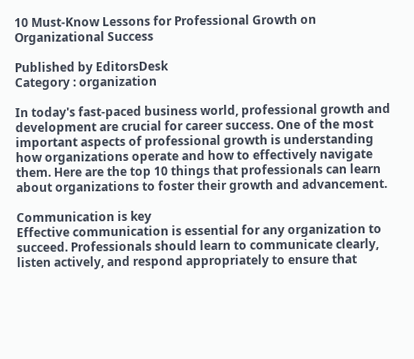10 Must-Know Lessons for Professional Growth on Organizational Success

Published by EditorsDesk
Category : organization

In today's fast-paced business world, professional growth and development are crucial for career success. One of the most important aspects of professional growth is understanding how organizations operate and how to effectively navigate them. Here are the top 10 things that professionals can learn about organizations to foster their growth and advancement.

Communication is key
Effective communication is essential for any organization to succeed. Professionals should learn to communicate clearly, listen actively, and respond appropriately to ensure that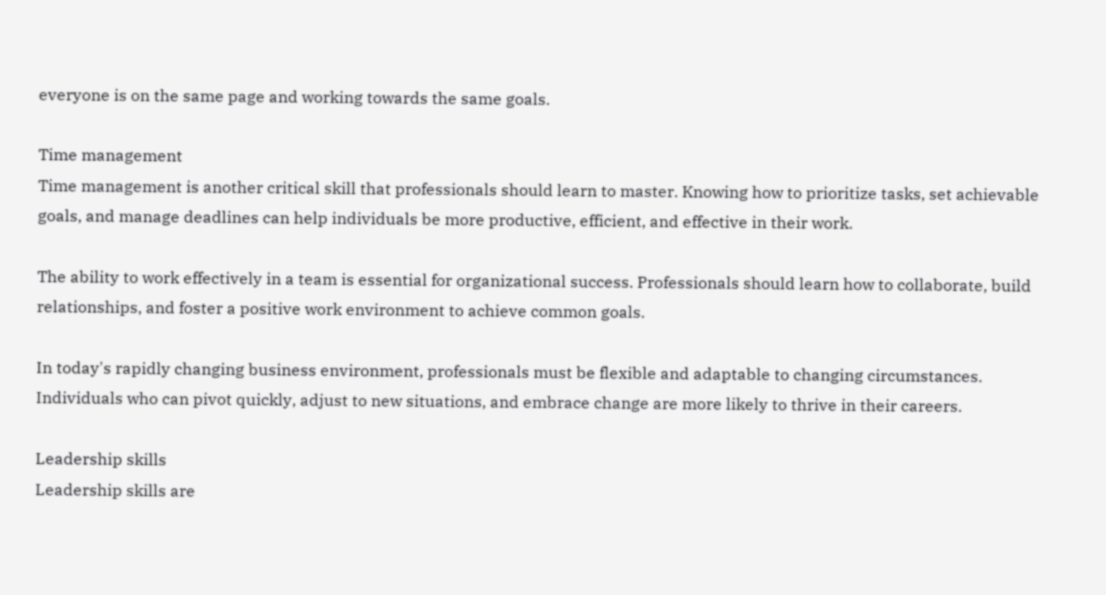everyone is on the same page and working towards the same goals.

Time management
Time management is another critical skill that professionals should learn to master. Knowing how to prioritize tasks, set achievable goals, and manage deadlines can help individuals be more productive, efficient, and effective in their work.

The ability to work effectively in a team is essential for organizational success. Professionals should learn how to collaborate, build relationships, and foster a positive work environment to achieve common goals.

In today's rapidly changing business environment, professionals must be flexible and adaptable to changing circumstances. Individuals who can pivot quickly, adjust to new situations, and embrace change are more likely to thrive in their careers.

Leadership skills
Leadership skills are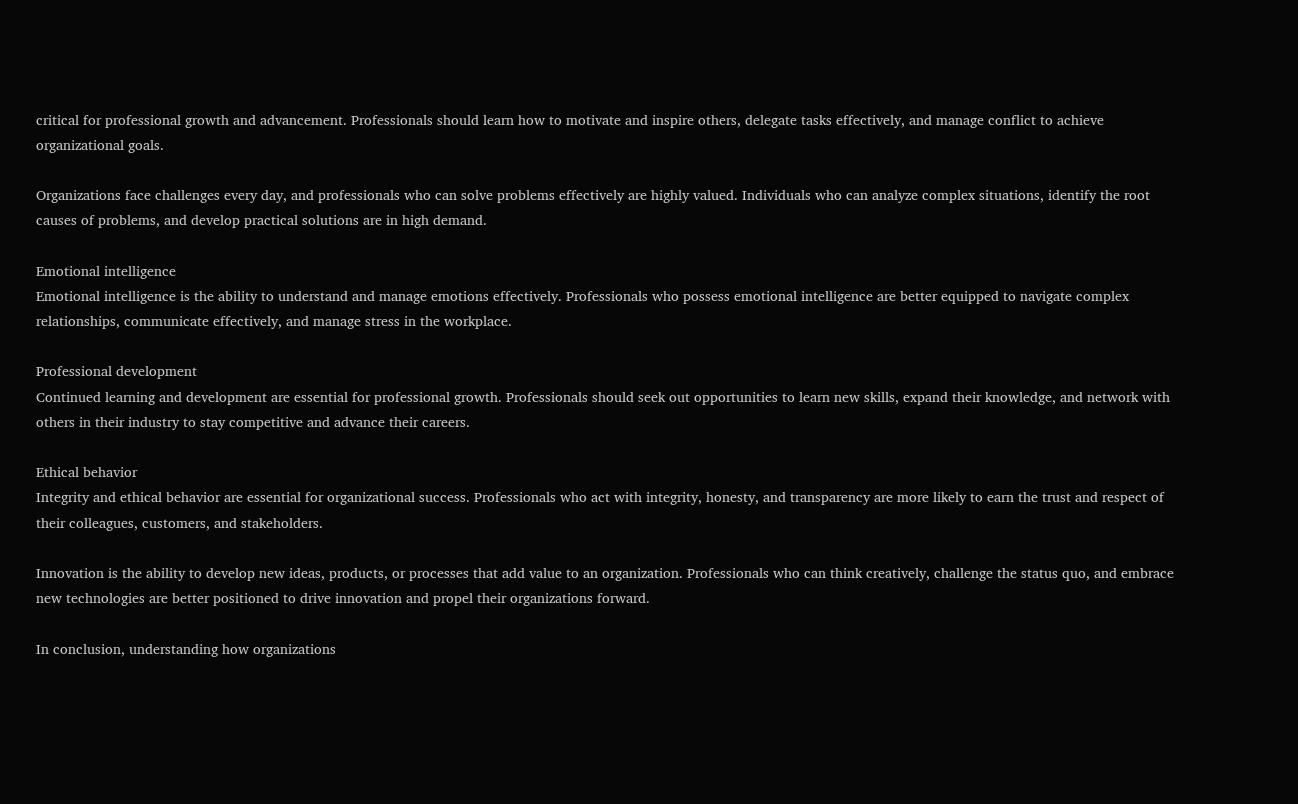critical for professional growth and advancement. Professionals should learn how to motivate and inspire others, delegate tasks effectively, and manage conflict to achieve organizational goals.

Organizations face challenges every day, and professionals who can solve problems effectively are highly valued. Individuals who can analyze complex situations, identify the root causes of problems, and develop practical solutions are in high demand.

Emotional intelligence
Emotional intelligence is the ability to understand and manage emotions effectively. Professionals who possess emotional intelligence are better equipped to navigate complex relationships, communicate effectively, and manage stress in the workplace.

Professional development
Continued learning and development are essential for professional growth. Professionals should seek out opportunities to learn new skills, expand their knowledge, and network with others in their industry to stay competitive and advance their careers.

Ethical behavior
Integrity and ethical behavior are essential for organizational success. Professionals who act with integrity, honesty, and transparency are more likely to earn the trust and respect of their colleagues, customers, and stakeholders.

Innovation is the ability to develop new ideas, products, or processes that add value to an organization. Professionals who can think creatively, challenge the status quo, and embrace new technologies are better positioned to drive innovation and propel their organizations forward.

In conclusion, understanding how organizations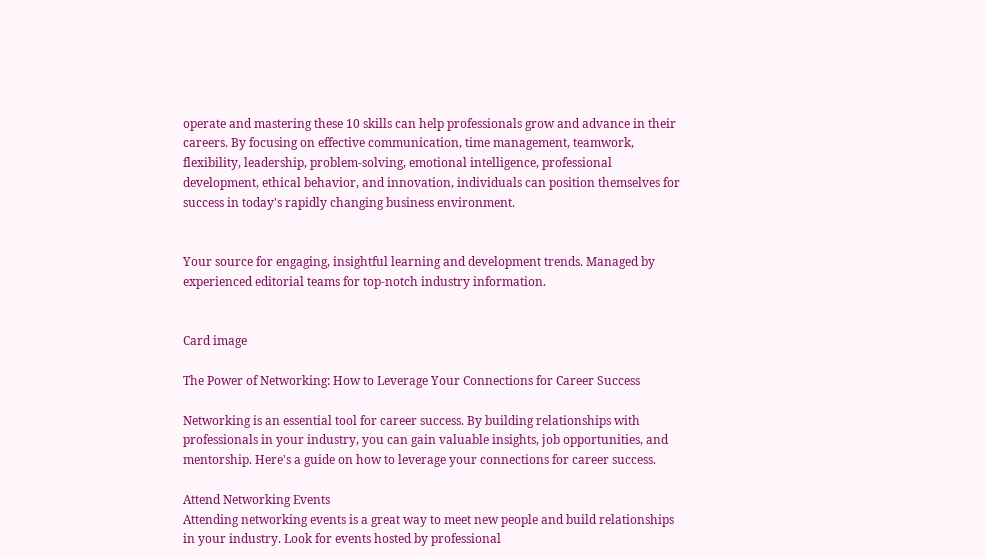operate and mastering these 10 skills can help professionals grow and advance in their careers. By focusing on effective communication, time management, teamwork, flexibility, leadership, problem-solving, emotional intelligence, professional development, ethical behavior, and innovation, individuals can position themselves for success in today's rapidly changing business environment.


Your source for engaging, insightful learning and development trends. Managed by experienced editorial teams for top-notch industry information.


Card image

The Power of Networking: How to Leverage Your Connections for Career Success

Networking is an essential tool for career success. By building relationships with professionals in your industry, you can gain valuable insights, job opportunities, and mentorship. Here's a guide on how to leverage your connections for career success.

Attend Networking Events
Attending networking events is a great way to meet new people and build relationships in your industry. Look for events hosted by professional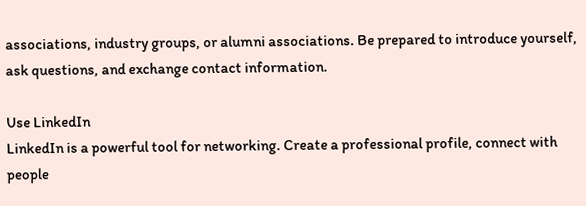associations, industry groups, or alumni associations. Be prepared to introduce yourself, ask questions, and exchange contact information.

Use LinkedIn
LinkedIn is a powerful tool for networking. Create a professional profile, connect with people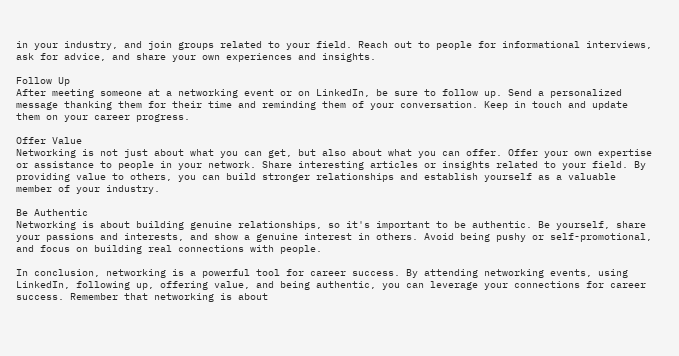in your industry, and join groups related to your field. Reach out to people for informational interviews, ask for advice, and share your own experiences and insights.

Follow Up
After meeting someone at a networking event or on LinkedIn, be sure to follow up. Send a personalized message thanking them for their time and reminding them of your conversation. Keep in touch and update them on your career progress.

Offer Value
Networking is not just about what you can get, but also about what you can offer. Offer your own expertise or assistance to people in your network. Share interesting articles or insights related to your field. By providing value to others, you can build stronger relationships and establish yourself as a valuable member of your industry.

Be Authentic
Networking is about building genuine relationships, so it's important to be authentic. Be yourself, share your passions and interests, and show a genuine interest in others. Avoid being pushy or self-promotional, and focus on building real connections with people.

In conclusion, networking is a powerful tool for career success. By attending networking events, using LinkedIn, following up, offering value, and being authentic, you can leverage your connections for career success. Remember that networking is about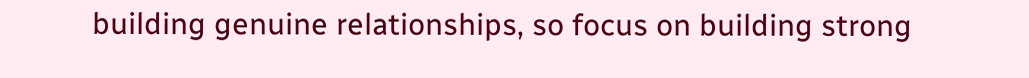building genuine relationships, so focus on building strong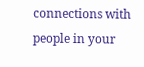connections with people in your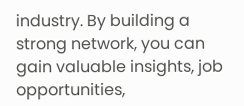industry. By building a strong network, you can gain valuable insights, job opportunities,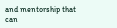and mentorship that can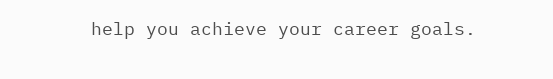help you achieve your career goals.